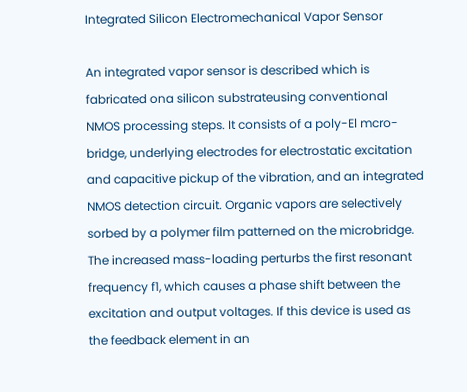Integrated Silicon Electromechanical Vapor Sensor

An integrated vapor sensor is described which is fabricated ona silicon substrateusing conventional NMOS processing steps. It consists of a poly-El mcro- bridge, underlying electrodes for electrostatic excitation and capacitive pickup of the vibration, and an integrated NMOS detection circuit. Organic vapors are selectively sorbed by a polymer film patterned on the microbridge. The increased mass-loading perturbs the first resonant frequency f1, which causes a phase shift between the excitation and output voltages. If this device is used as the feedback element in an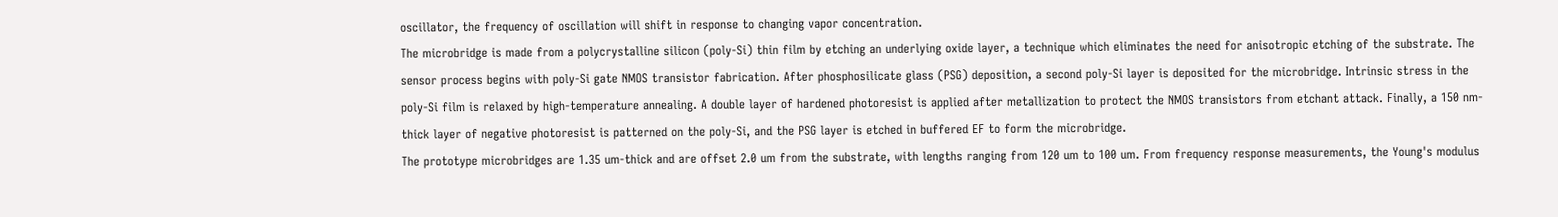oscillator, the frequency of oscillation will shift in response to changing vapor concentration.
The microbridge is made from a polycrystalline silicon (poly-Si) thin film by etching an underlying oxide layer, a technique which eliminates the need for anisotropic etching of the substrate. The sensor process begins with poly-Si gate NMOS transistor fabrication. After phosphosilicate glass (PSG) deposition, a second poly-Si layer is deposited for the microbridge. Intrinsic stress in the poly-Si film is relaxed by high-temperature annealing. A double layer of hardened photoresist is applied after metallization to protect the NMOS transistors from etchant attack. Finally, a 150 nm-thick layer of negative photoresist is patterned on the poly-Si, and the PSG layer is etched in buffered EF to form the microbridge.
The prototype microbridges are 1.35 um-thick and are offset 2.0 um from the substrate, with lengths ranging from 120 um to 100 um. From frequency response measurements, the Young's modulus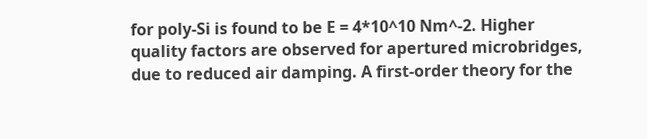for poly-Si is found to be E = 4*10^10 Nm^-2. Higher quality factors are observed for apertured microbridges, due to reduced air damping. A first-order theory for the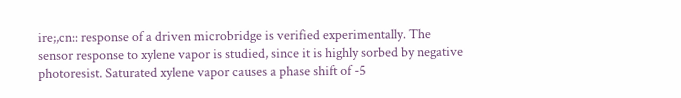ire;,cn:: response of a driven microbridge is verified experimentally. The sensor response to xylene vapor is studied, since it is highly sorbed by negative photoresist. Saturated xylene vapor causes a phase shift of -5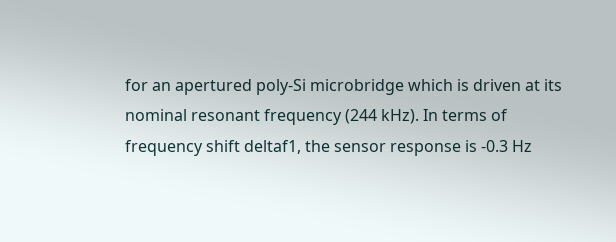for an apertured poly-Si microbridge which is driven at its nominal resonant frequency (244 kHz). In terms of frequency shift deltaf1, the sensor response is -0.3 Hz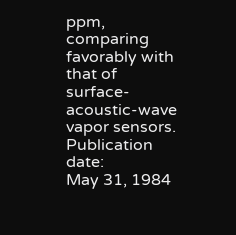ppm, comparing favorably with that of surface-acoustic-wave vapor sensors.
Publication date:
May 31, 1984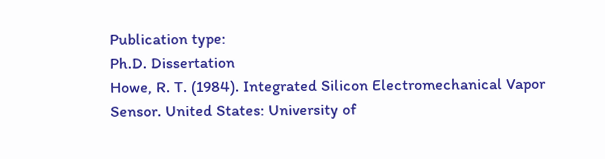Publication type:
Ph.D. Dissertation
Howe, R. T. (1984). Integrated Silicon Electromechanical Vapor Sensor. United States: University of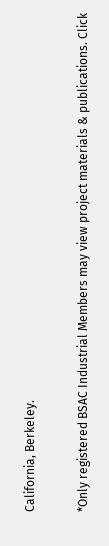California, Berkeley.

*Only registered BSAC Industrial Members may view project materials & publications. Click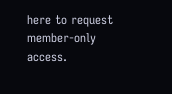here to request member-only access.